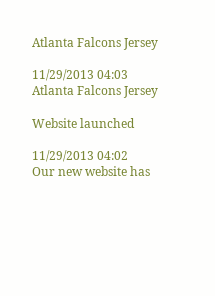Atlanta Falcons Jersey

11/29/2013 04:03
Atlanta Falcons Jersey

Website launched

11/29/2013 04:02
Our new website has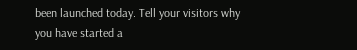been launched today. Tell your visitors why you have started a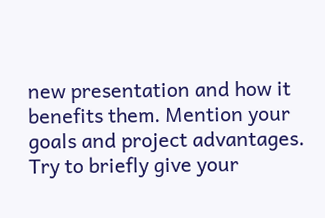new presentation and how it benefits them. Mention your goals and project advantages. Try to briefly give your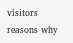visitors reasons why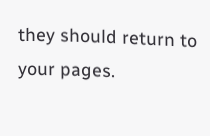they should return to your pages.